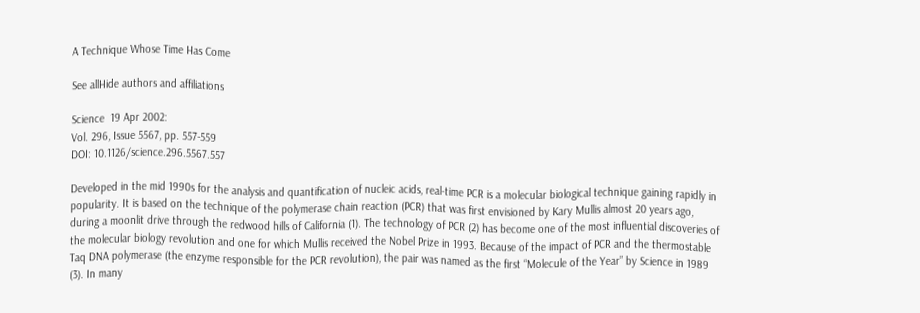A Technique Whose Time Has Come

See allHide authors and affiliations

Science  19 Apr 2002:
Vol. 296, Issue 5567, pp. 557-559
DOI: 10.1126/science.296.5567.557

Developed in the mid 1990s for the analysis and quantification of nucleic acids, real-time PCR is a molecular biological technique gaining rapidly in popularity. It is based on the technique of the polymerase chain reaction (PCR) that was first envisioned by Kary Mullis almost 20 years ago, during a moonlit drive through the redwood hills of California (1). The technology of PCR (2) has become one of the most influential discoveries of the molecular biology revolution and one for which Mullis received the Nobel Prize in 1993. Because of the impact of PCR and the thermostable Taq DNA polymerase (the enzyme responsible for the PCR revolution), the pair was named as the first “Molecule of the Year” by Science in 1989 (3). In many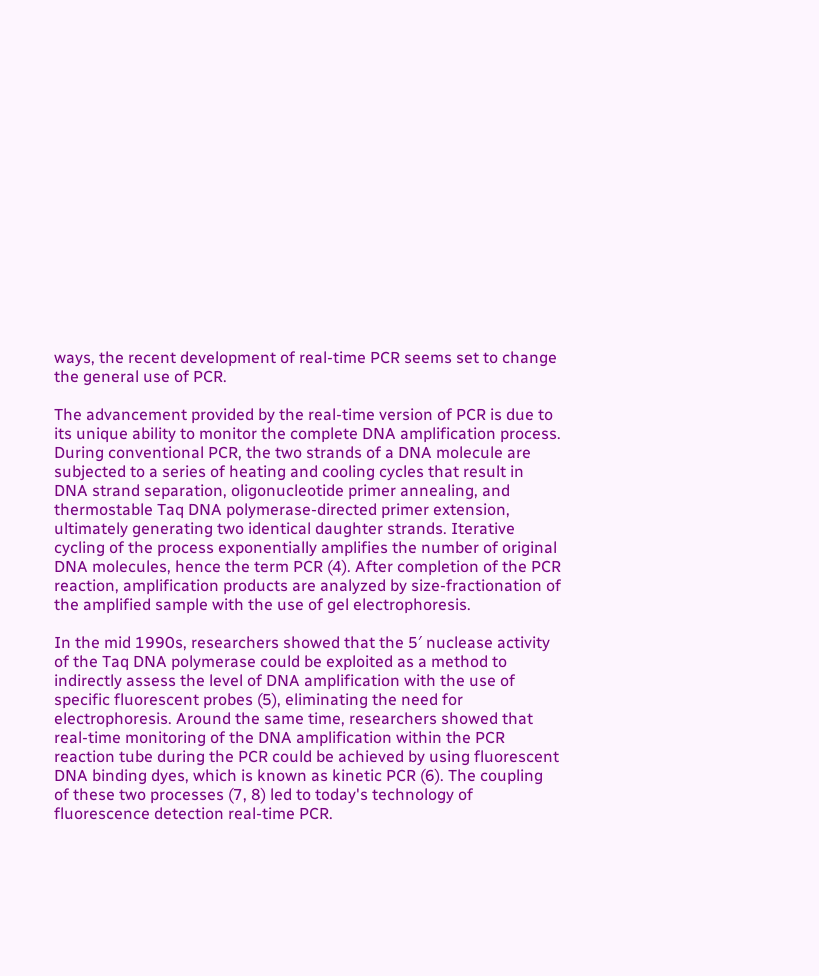ways, the recent development of real-time PCR seems set to change the general use of PCR.

The advancement provided by the real-time version of PCR is due to its unique ability to monitor the complete DNA amplification process. During conventional PCR, the two strands of a DNA molecule are subjected to a series of heating and cooling cycles that result in DNA strand separation, oligonucleotide primer annealing, and thermostable Taq DNA polymerase-directed primer extension, ultimately generating two identical daughter strands. Iterative cycling of the process exponentially amplifies the number of original DNA molecules, hence the term PCR (4). After completion of the PCR reaction, amplification products are analyzed by size-fractionation of the amplified sample with the use of gel electrophoresis.

In the mid 1990s, researchers showed that the 5′ nuclease activity of the Taq DNA polymerase could be exploited as a method to indirectly assess the level of DNA amplification with the use of specific fluorescent probes (5), eliminating the need for electrophoresis. Around the same time, researchers showed that real-time monitoring of the DNA amplification within the PCR reaction tube during the PCR could be achieved by using fluorescent DNA binding dyes, which is known as kinetic PCR (6). The coupling of these two processes (7, 8) led to today's technology of fluorescence detection real-time PCR.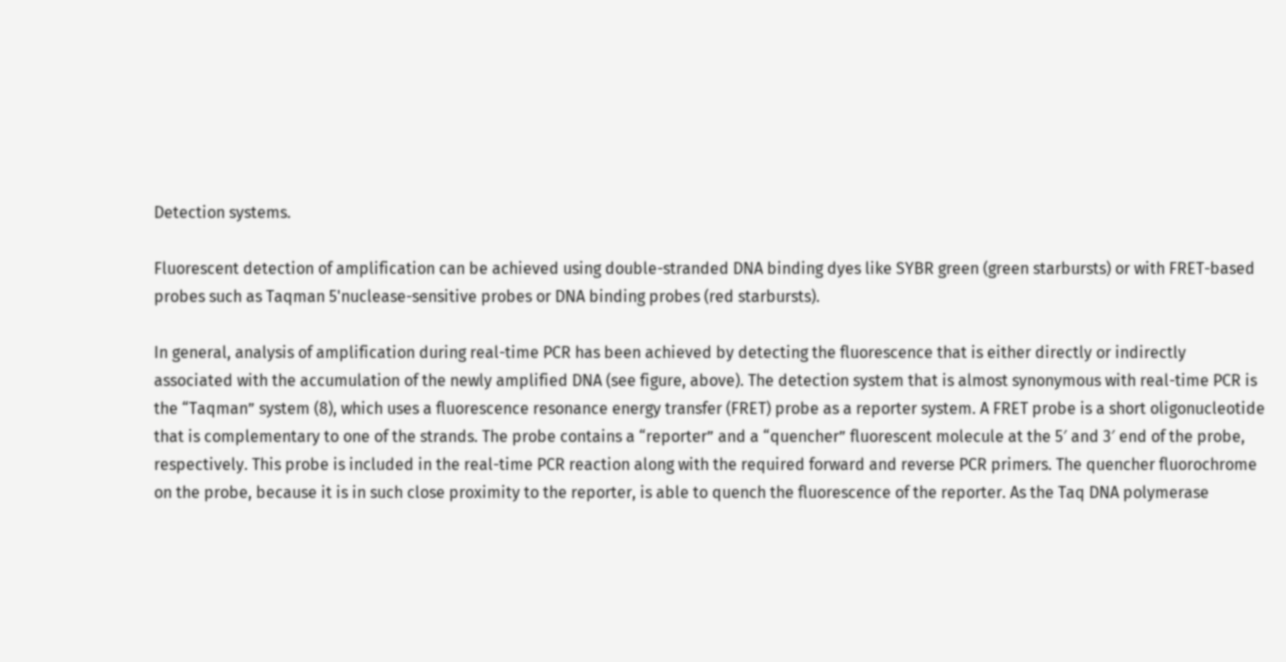Detection systems.

Fluorescent detection of amplification can be achieved using double-stranded DNA binding dyes like SYBR green (green starbursts) or with FRET-based probes such as Taqman 5'nuclease-sensitive probes or DNA binding probes (red starbursts).

In general, analysis of amplification during real-time PCR has been achieved by detecting the fluorescence that is either directly or indirectly associated with the accumulation of the newly amplified DNA (see figure, above). The detection system that is almost synonymous with real-time PCR is the “Taqman” system (8), which uses a fluorescence resonance energy transfer (FRET) probe as a reporter system. A FRET probe is a short oligonucleotide that is complementary to one of the strands. The probe contains a “reporter” and a “quencher” fluorescent molecule at the 5′ and 3′ end of the probe, respectively. This probe is included in the real-time PCR reaction along with the required forward and reverse PCR primers. The quencher fluorochrome on the probe, because it is in such close proximity to the reporter, is able to quench the fluorescence of the reporter. As the Taq DNA polymerase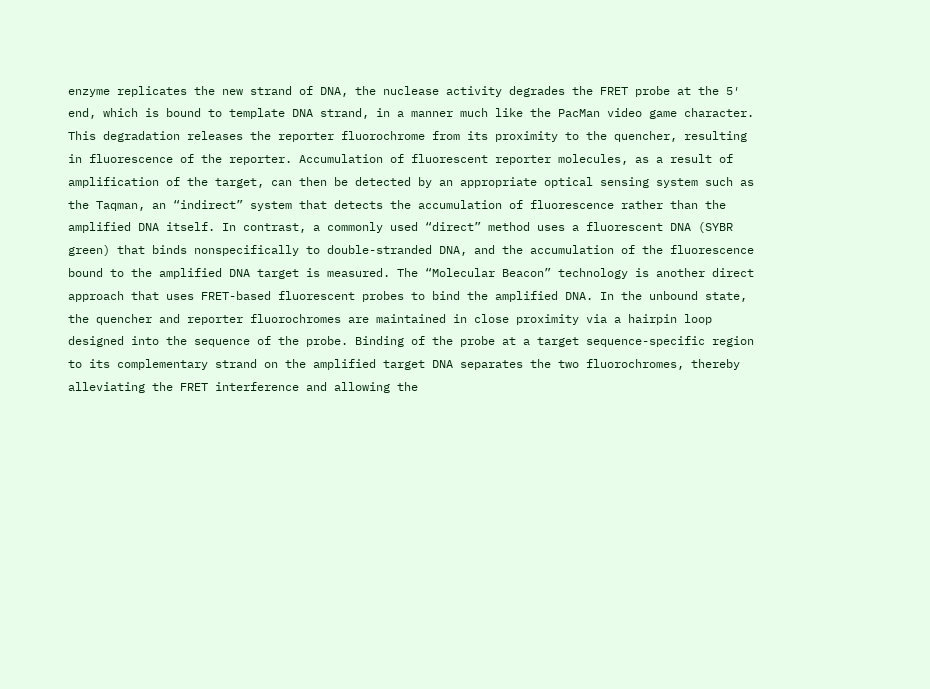enzyme replicates the new strand of DNA, the nuclease activity degrades the FRET probe at the 5′ end, which is bound to template DNA strand, in a manner much like the PacMan video game character. This degradation releases the reporter fluorochrome from its proximity to the quencher, resulting in fluorescence of the reporter. Accumulation of fluorescent reporter molecules, as a result of amplification of the target, can then be detected by an appropriate optical sensing system such as the Taqman, an “indirect” system that detects the accumulation of fluorescence rather than the amplified DNA itself. In contrast, a commonly used “direct” method uses a fluorescent DNA (SYBR green) that binds nonspecifically to double-stranded DNA, and the accumulation of the fluorescence bound to the amplified DNA target is measured. The “Molecular Beacon” technology is another direct approach that uses FRET-based fluorescent probes to bind the amplified DNA. In the unbound state, the quencher and reporter fluorochromes are maintained in close proximity via a hairpin loop designed into the sequence of the probe. Binding of the probe at a target sequence-specific region to its complementary strand on the amplified target DNA separates the two fluorochromes, thereby alleviating the FRET interference and allowing the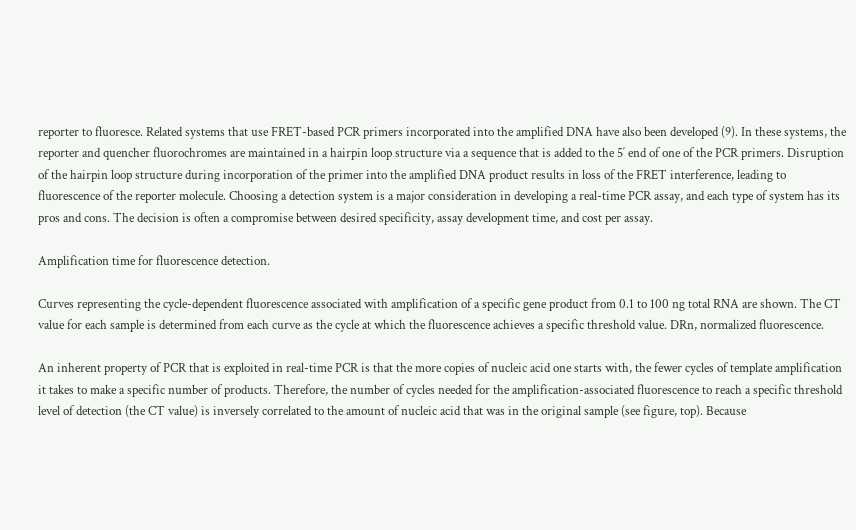reporter to fluoresce. Related systems that use FRET-based PCR primers incorporated into the amplified DNA have also been developed (9). In these systems, the reporter and quencher fluorochromes are maintained in a hairpin loop structure via a sequence that is added to the 5′ end of one of the PCR primers. Disruption of the hairpin loop structure during incorporation of the primer into the amplified DNA product results in loss of the FRET interference, leading to fluorescence of the reporter molecule. Choosing a detection system is a major consideration in developing a real-time PCR assay, and each type of system has its pros and cons. The decision is often a compromise between desired specificity, assay development time, and cost per assay.

Amplification time for fluorescence detection.

Curves representing the cycle-dependent fluorescence associated with amplification of a specific gene product from 0.1 to 100 ng total RNA are shown. The CT value for each sample is determined from each curve as the cycle at which the fluorescence achieves a specific threshold value. DRn, normalized fluorescence.

An inherent property of PCR that is exploited in real-time PCR is that the more copies of nucleic acid one starts with, the fewer cycles of template amplification it takes to make a specific number of products. Therefore, the number of cycles needed for the amplification-associated fluorescence to reach a specific threshold level of detection (the CT value) is inversely correlated to the amount of nucleic acid that was in the original sample (see figure, top). Because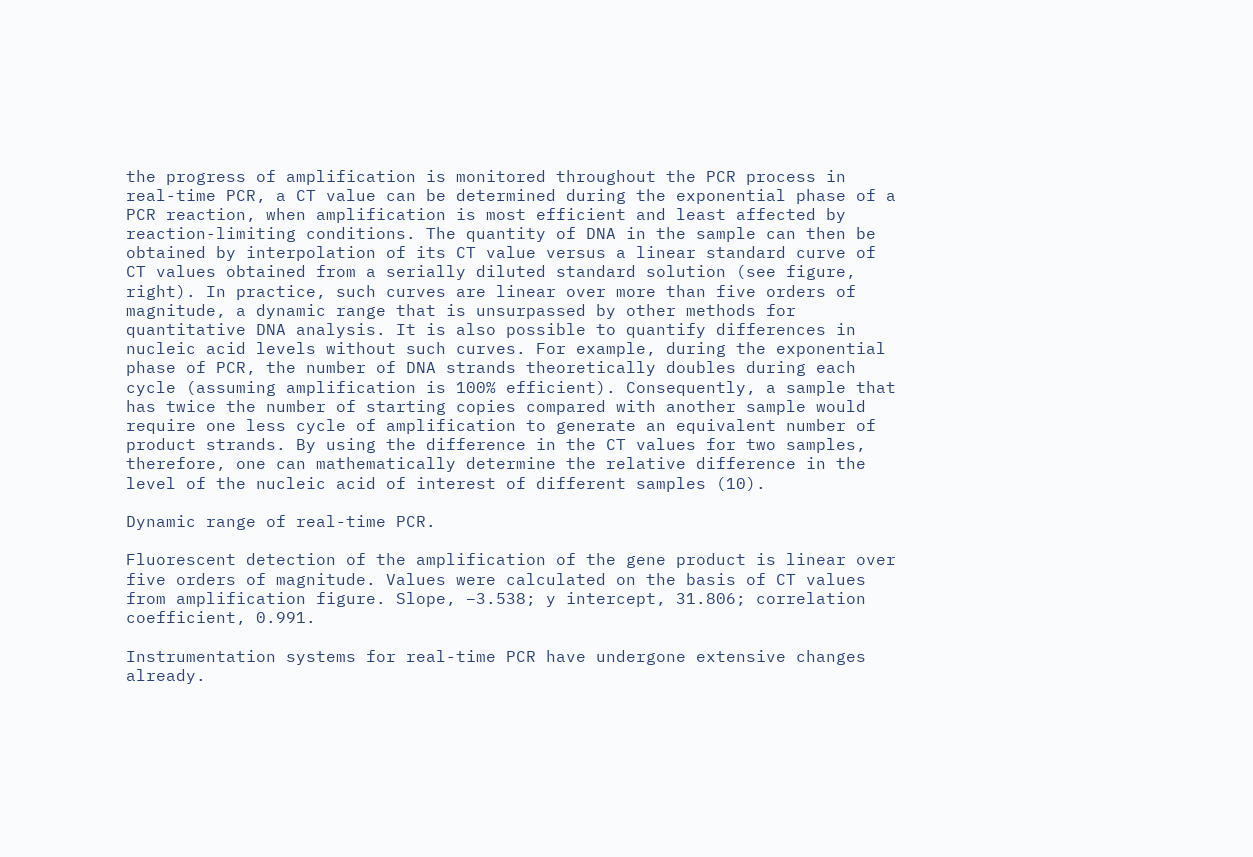the progress of amplification is monitored throughout the PCR process in real-time PCR, a CT value can be determined during the exponential phase of a PCR reaction, when amplification is most efficient and least affected by reaction-limiting conditions. The quantity of DNA in the sample can then be obtained by interpolation of its CT value versus a linear standard curve of CT values obtained from a serially diluted standard solution (see figure, right). In practice, such curves are linear over more than five orders of magnitude, a dynamic range that is unsurpassed by other methods for quantitative DNA analysis. It is also possible to quantify differences in nucleic acid levels without such curves. For example, during the exponential phase of PCR, the number of DNA strands theoretically doubles during each cycle (assuming amplification is 100% efficient). Consequently, a sample that has twice the number of starting copies compared with another sample would require one less cycle of amplification to generate an equivalent number of product strands. By using the difference in the CT values for two samples, therefore, one can mathematically determine the relative difference in the level of the nucleic acid of interest of different samples (10).

Dynamic range of real-time PCR.

Fluorescent detection of the amplification of the gene product is linear over five orders of magnitude. Values were calculated on the basis of CT values from amplification figure. Slope, −3.538; y intercept, 31.806; correlation coefficient, 0.991.

Instrumentation systems for real-time PCR have undergone extensive changes already.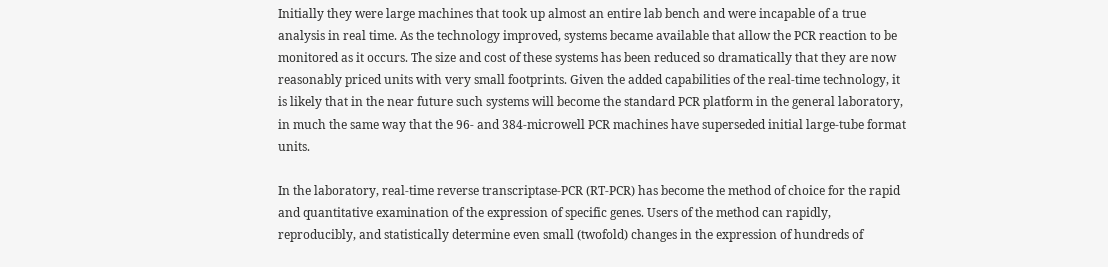Initially they were large machines that took up almost an entire lab bench and were incapable of a true analysis in real time. As the technology improved, systems became available that allow the PCR reaction to be monitored as it occurs. The size and cost of these systems has been reduced so dramatically that they are now reasonably priced units with very small footprints. Given the added capabilities of the real-time technology, it is likely that in the near future such systems will become the standard PCR platform in the general laboratory, in much the same way that the 96- and 384-microwell PCR machines have superseded initial large-tube format units.

In the laboratory, real-time reverse transcriptase-PCR (RT-PCR) has become the method of choice for the rapid and quantitative examination of the expression of specific genes. Users of the method can rapidly, reproducibly, and statistically determine even small (twofold) changes in the expression of hundreds of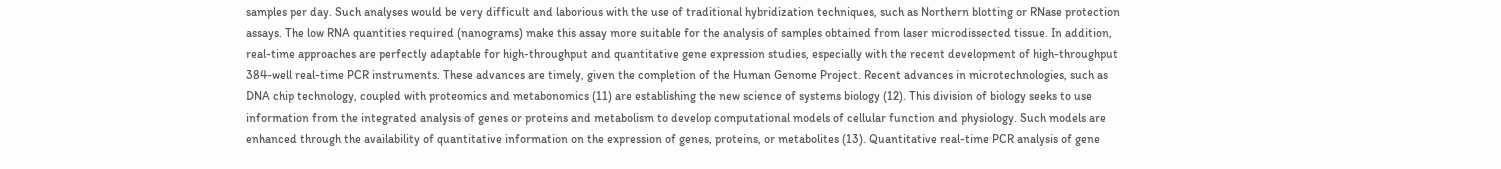samples per day. Such analyses would be very difficult and laborious with the use of traditional hybridization techniques, such as Northern blotting or RNase protection assays. The low RNA quantities required (nanograms) make this assay more suitable for the analysis of samples obtained from laser microdissected tissue. In addition, real-time approaches are perfectly adaptable for high-throughput and quantitative gene expression studies, especially with the recent development of high-throughput 384-well real-time PCR instruments. These advances are timely, given the completion of the Human Genome Project. Recent advances in microtechnologies, such as DNA chip technology, coupled with proteomics and metabonomics (11) are establishing the new science of systems biology (12). This division of biology seeks to use information from the integrated analysis of genes or proteins and metabolism to develop computational models of cellular function and physiology. Such models are enhanced through the availability of quantitative information on the expression of genes, proteins, or metabolites (13). Quantitative real-time PCR analysis of gene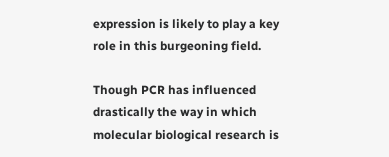expression is likely to play a key role in this burgeoning field.

Though PCR has influenced drastically the way in which molecular biological research is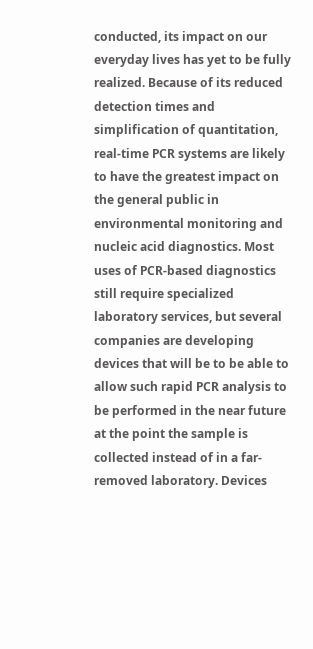conducted, its impact on our everyday lives has yet to be fully realized. Because of its reduced detection times and simplification of quantitation, real-time PCR systems are likely to have the greatest impact on the general public in environmental monitoring and nucleic acid diagnostics. Most uses of PCR-based diagnostics still require specialized laboratory services, but several companies are developing devices that will be to be able to allow such rapid PCR analysis to be performed in the near future at the point the sample is collected instead of in a far-removed laboratory. Devices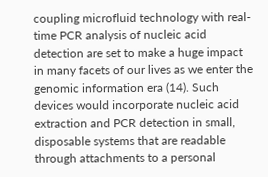coupling microfluid technology with real-time PCR analysis of nucleic acid detection are set to make a huge impact in many facets of our lives as we enter the genomic information era (14). Such devices would incorporate nucleic acid extraction and PCR detection in small, disposable systems that are readable through attachments to a personal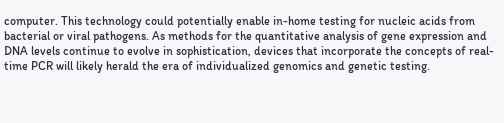computer. This technology could potentially enable in-home testing for nucleic acids from bacterial or viral pathogens. As methods for the quantitative analysis of gene expression and DNA levels continue to evolve in sophistication, devices that incorporate the concepts of real-time PCR will likely herald the era of individualized genomics and genetic testing.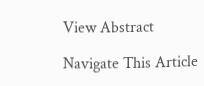View Abstract

Navigate This Article